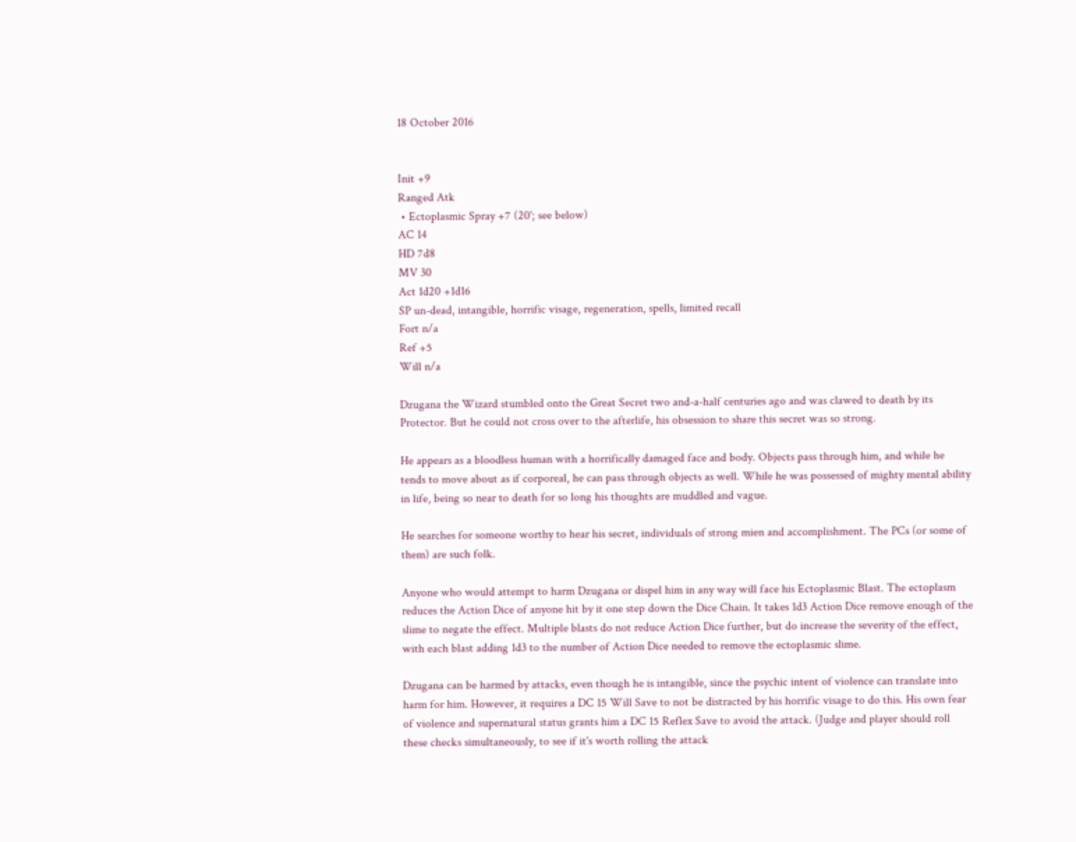18 October 2016


Init +9
Ranged Atk
 • Ectoplasmic Spray +7 (20'; see below)
AC 14
HD 7d8
MV 30
Act 1d20 +1d16
SP un-dead, intangible, horrific visage, regeneration, spells, limited recall
Fort n/a
Ref +5
Will n/a

Dzugana the Wizard stumbled onto the Great Secret two and-a-half centuries ago and was clawed to death by its Protector. But he could not cross over to the afterlife, his obsession to share this secret was so strong.

He appears as a bloodless human with a horrifically damaged face and body. Objects pass through him, and while he tends to move about as if corporeal, he can pass through objects as well. While he was possessed of mighty mental ability in life, being so near to death for so long his thoughts are muddled and vague.

He searches for someone worthy to hear his secret, individuals of strong mien and accomplishment. The PCs (or some of them) are such folk.

Anyone who would attempt to harm Dzugana or dispel him in any way will face his Ectoplasmic Blast. The ectoplasm reduces the Action Dice of anyone hit by it one step down the Dice Chain. It takes 1d3 Action Dice remove enough of the slime to negate the effect. Multiple blasts do not reduce Action Dice further, but do increase the severity of the effect, with each blast adding 1d3 to the number of Action Dice needed to remove the ectoplasmic slime.

Dzugana can be harmed by attacks, even though he is intangible, since the psychic intent of violence can translate into harm for him. However, it requires a DC 15 Will Save to not be distracted by his horrific visage to do this. His own fear of violence and supernatural status grants him a DC 15 Reflex Save to avoid the attack. (Judge and player should roll these checks simultaneously, to see if it's worth rolling the attack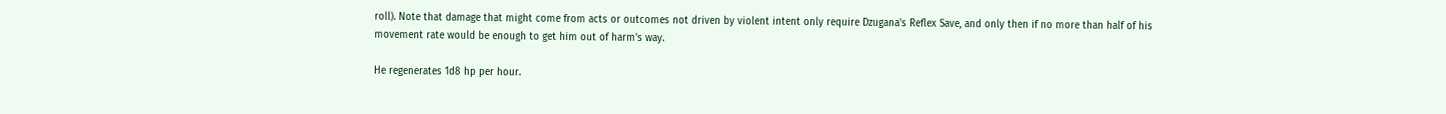roll). Note that damage that might come from acts or outcomes not driven by violent intent only require Dzugana's Reflex Save, and only then if no more than half of his movement rate would be enough to get him out of harm's way.

He regenerates 1d8 hp per hour.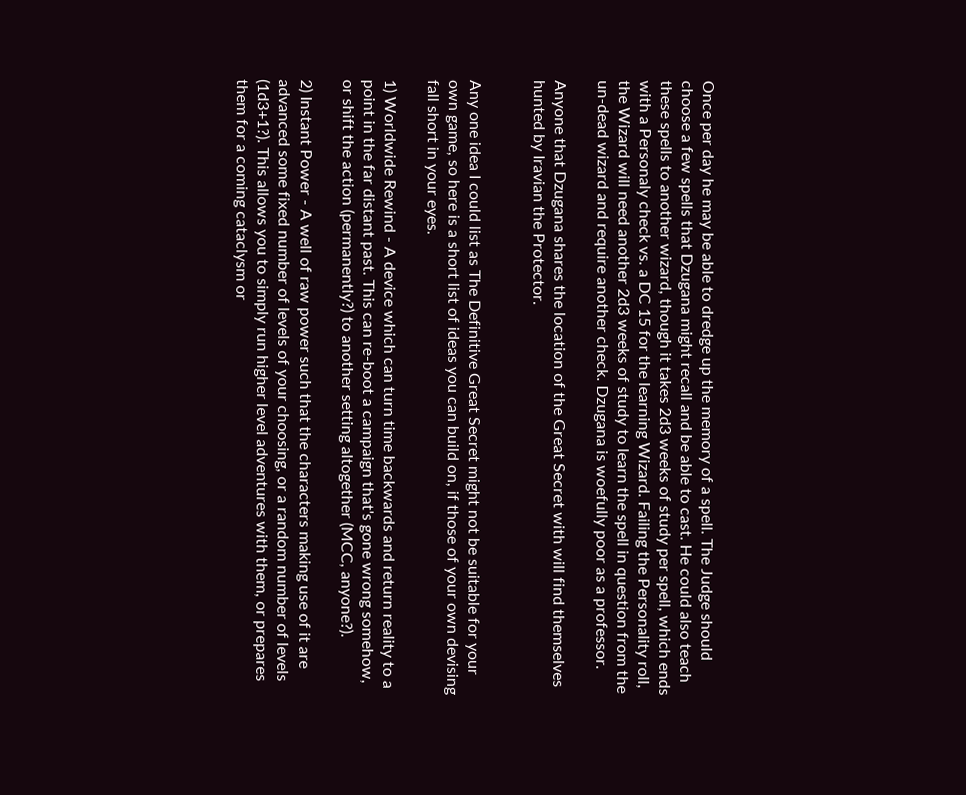Once per day he may be able to dredge up the memory of a spell. The Judge should choose a few spells that Dzugana might recall and be able to cast. He could also teach these spells to another wizard, though it takes 2d3 weeks of study per spell, which ends with a Personaly check vs. a DC 15 for the learning Wizard. Failing the Personality roll, the Wizard will need another 2d3 weeks of study to learn the spell in question from the un-dead wizard and require another check. Dzugana is woefully poor as a professor.

Anyone that Dzugana shares the location of the Great Secret with will find themselves hunted by Iravian the Protector.


Any one idea I could list as The Definitive Great Secret might not be suitable for your own game, so here is a short list of ideas you can build on, if those of your own devising fall short in your eyes.

1) Worldwide Rewind - A device which can turn time backwards and return reality to a point in the far distant past. This can re-boot a campaign that's gone wrong somehow, or shift the action (permanently?) to another setting altogether (MCC, anyone?).

2) Instant Power - A well of raw power such that the characters making use of it are advanced some fixed number of levels of your choosing, or a random number of levels (1d3+1?). This allows you to simply run higher level adventures with them, or prepares them for a coming cataclysm or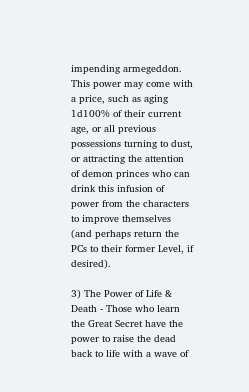impending armegeddon. This power may come with a price, such as aging 1d100% of their current age, or all previous possessions turning to dust, or attracting the attention of demon princes who can drink this infusion of power from the characters to improve themselves (and perhaps return the PCs to their former Level, if desired).

3) The Power of Life & Death - Those who learn the Great Secret have the power to raise the dead back to life with a wave of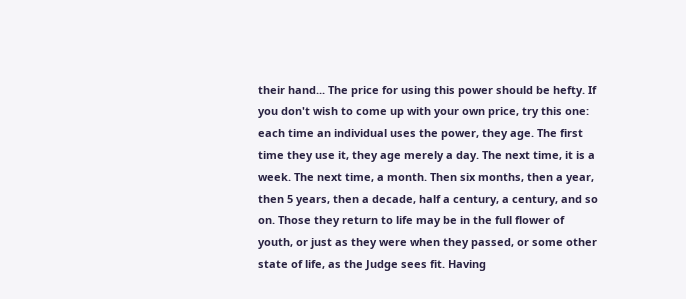their hand... The price for using this power should be hefty. If you don't wish to come up with your own price, try this one: each time an individual uses the power, they age. The first time they use it, they age merely a day. The next time, it is a week. The next time, a month. Then six months, then a year, then 5 years, then a decade, half a century, a century, and so on. Those they return to life may be in the full flower of youth, or just as they were when they passed, or some other state of life, as the Judge sees fit. Having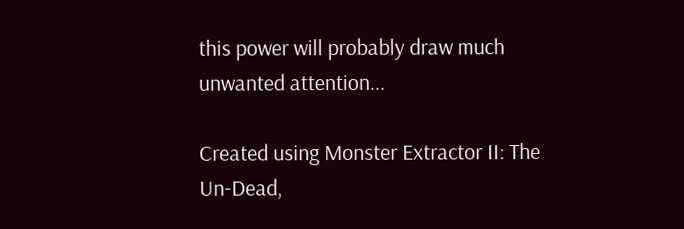this power will probably draw much unwanted attention...

Created using Monster Extractor II: The Un-Dead,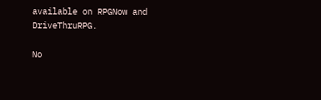available on RPGNow and DriveThruRPG.

No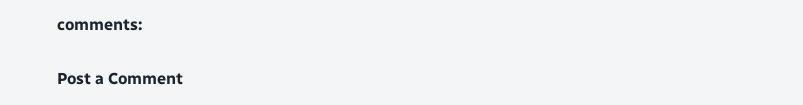comments:

Post a Comment